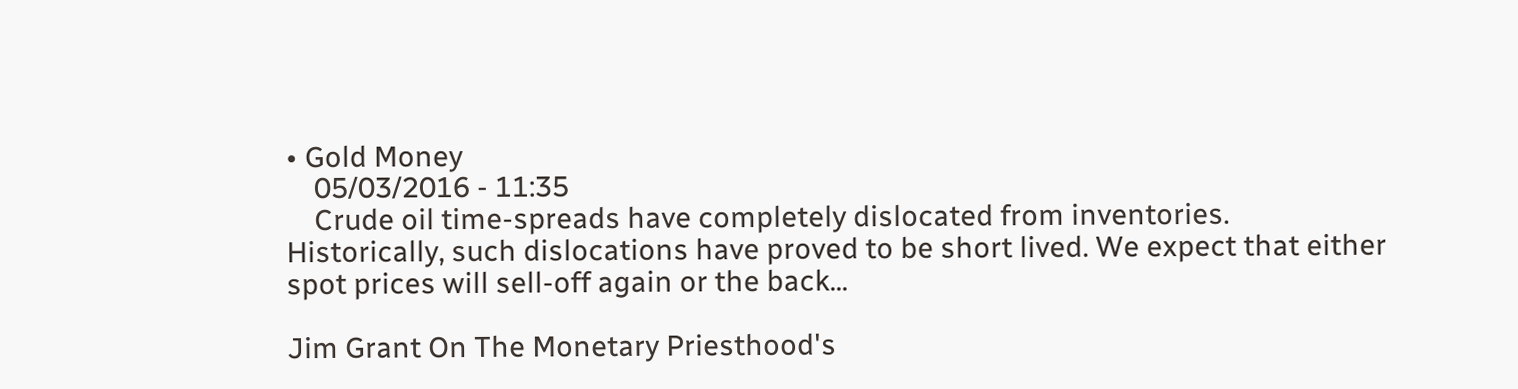• Gold Money
    05/03/2016 - 11:35
    Crude oil time-spreads have completely dislocated from inventories. Historically, such dislocations have proved to be short lived. We expect that either spot prices will sell-off again or the back...

Jim Grant On The Monetary Priesthood's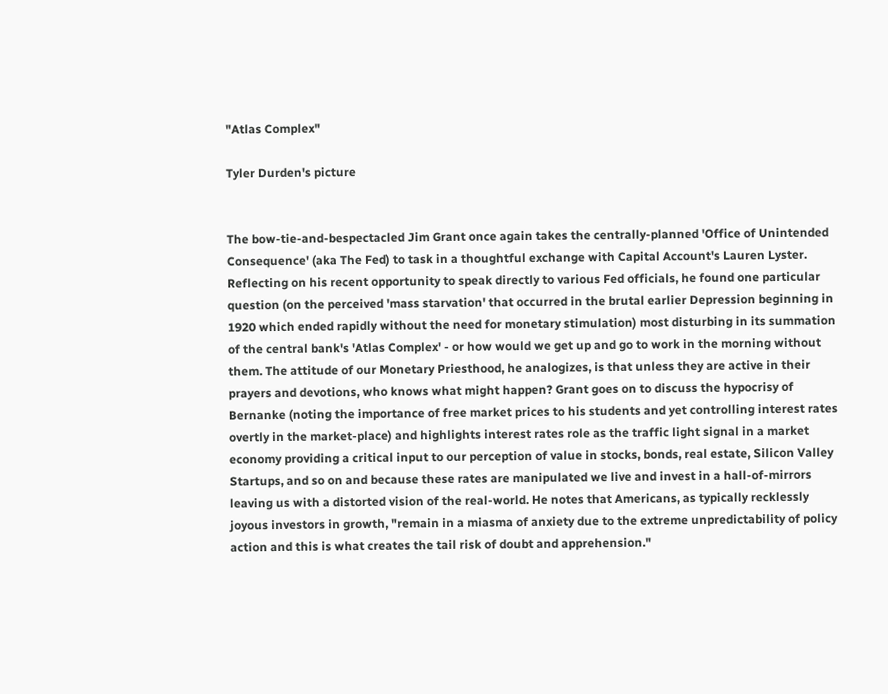"Atlas Complex"

Tyler Durden's picture


The bow-tie-and-bespectacled Jim Grant once again takes the centrally-planned 'Office of Unintended Consequence' (aka The Fed) to task in a thoughtful exchange with Capital Account's Lauren Lyster. Reflecting on his recent opportunity to speak directly to various Fed officials, he found one particular question (on the perceived 'mass starvation' that occurred in the brutal earlier Depression beginning in 1920 which ended rapidly without the need for monetary stimulation) most disturbing in its summation of the central bank's 'Atlas Complex' - or how would we get up and go to work in the morning without them. The attitude of our Monetary Priesthood, he analogizes, is that unless they are active in their prayers and devotions, who knows what might happen? Grant goes on to discuss the hypocrisy of Bernanke (noting the importance of free market prices to his students and yet controlling interest rates overtly in the market-place) and highlights interest rates role as the traffic light signal in a market economy providing a critical input to our perception of value in stocks, bonds, real estate, Silicon Valley Startups, and so on and because these rates are manipulated we live and invest in a hall-of-mirrors leaving us with a distorted vision of the real-world. He notes that Americans, as typically recklessly joyous investors in growth, "remain in a miasma of anxiety due to the extreme unpredictability of policy action and this is what creates the tail risk of doubt and apprehension."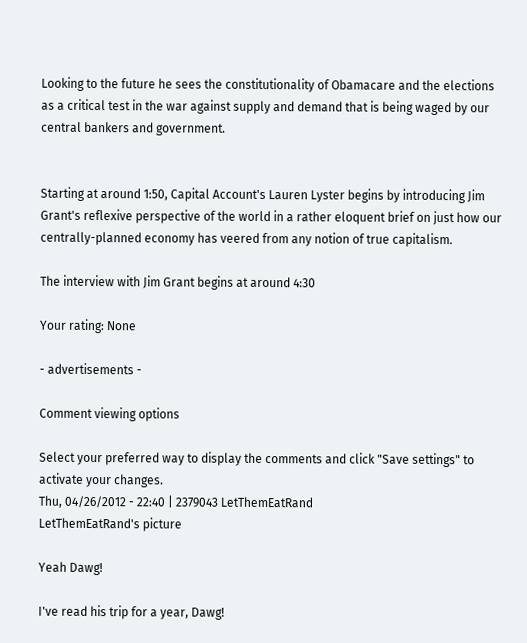Looking to the future he sees the constitutionality of Obamacare and the elections as a critical test in the war against supply and demand that is being waged by our central bankers and government.


Starting at around 1:50, Capital Account's Lauren Lyster begins by introducing Jim Grant's reflexive perspective of the world in a rather eloquent brief on just how our centrally-planned economy has veered from any notion of true capitalism.

The interview with Jim Grant begins at around 4:30

Your rating: None

- advertisements -

Comment viewing options

Select your preferred way to display the comments and click "Save settings" to activate your changes.
Thu, 04/26/2012 - 22:40 | 2379043 LetThemEatRand
LetThemEatRand's picture

Yeah Dawg!

I've read his trip for a year, Dawg!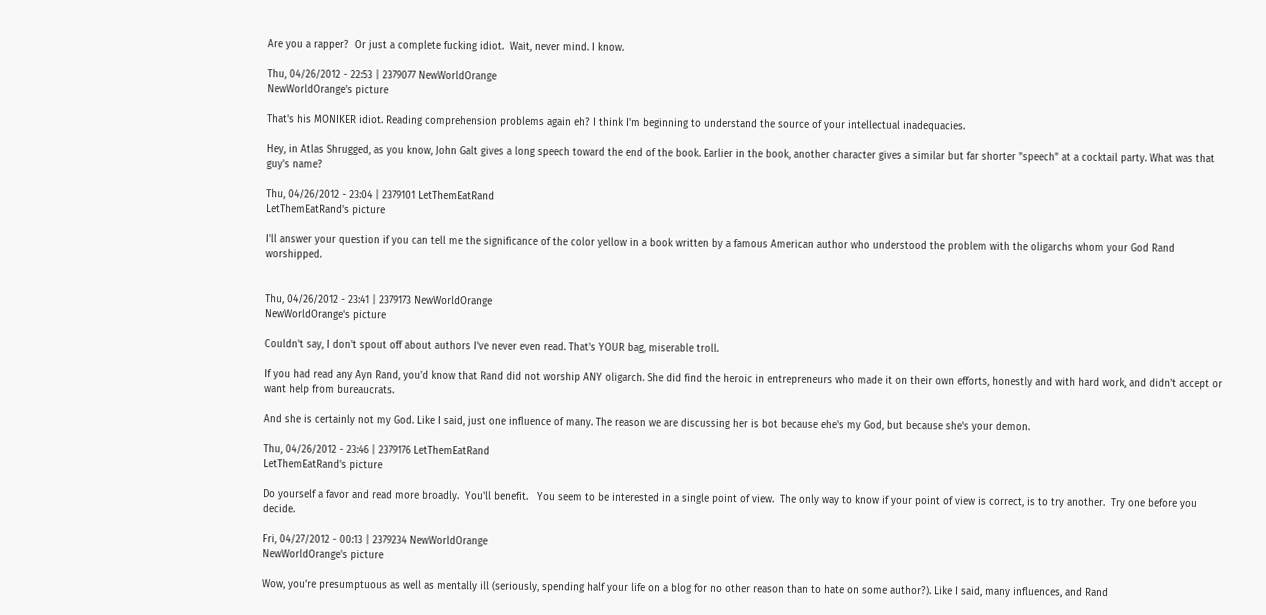Are you a rapper?  Or just a complete fucking idiot.  Wait, never mind. I know.

Thu, 04/26/2012 - 22:53 | 2379077 NewWorldOrange
NewWorldOrange's picture

That's his MONIKER idiot. Reading comprehension problems again eh? I think I'm beginning to understand the source of your intellectual inadequacies.

Hey, in Atlas Shrugged, as you know, John Galt gives a long speech toward the end of the book. Earlier in the book, another character gives a similar but far shorter "speech" at a cocktail party. What was that guy's name?

Thu, 04/26/2012 - 23:04 | 2379101 LetThemEatRand
LetThemEatRand's picture

I'll answer your question if you can tell me the significance of the color yellow in a book written by a famous American author who understood the problem with the oligarchs whom your God Rand worshipped.


Thu, 04/26/2012 - 23:41 | 2379173 NewWorldOrange
NewWorldOrange's picture

Couldn't say, I don't spout off about authors I've never even read. That's YOUR bag, miserable troll.

If you had read any Ayn Rand, you'd know that Rand did not worship ANY oligarch. She did find the heroic in entrepreneurs who made it on their own efforts, honestly and with hard work, and didn't accept or want help from bureaucrats.

And she is certainly not my God. Like I said, just one influence of many. The reason we are discussing her is bot because ehe's my God, but because she's your demon.

Thu, 04/26/2012 - 23:46 | 2379176 LetThemEatRand
LetThemEatRand's picture

Do yourself a favor and read more broadly.  You'll benefit.   You seem to be interested in a single point of view.  The only way to know if your point of view is correct, is to try another.  Try one before you decide.

Fri, 04/27/2012 - 00:13 | 2379234 NewWorldOrange
NewWorldOrange's picture

Wow, you're presumptuous as well as mentally ill (seriously, spending half your life on a blog for no other reason than to hate on some author?). Like I said, many influences, and Rand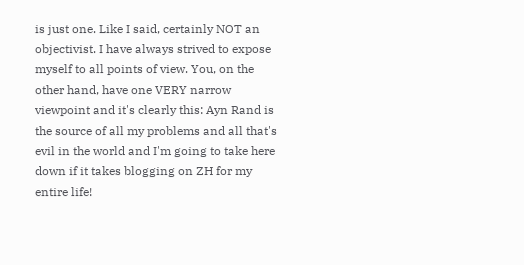is just one. Like I said, certainly NOT an objectivist. I have always strived to expose myself to all points of view. You, on the other hand, have one VERY narrow viewpoint and it's clearly this: Ayn Rand is the source of all my problems and all that's evil in the world and I'm going to take here down if it takes blogging on ZH for my entire life!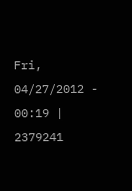Fri, 04/27/2012 - 00:19 | 2379241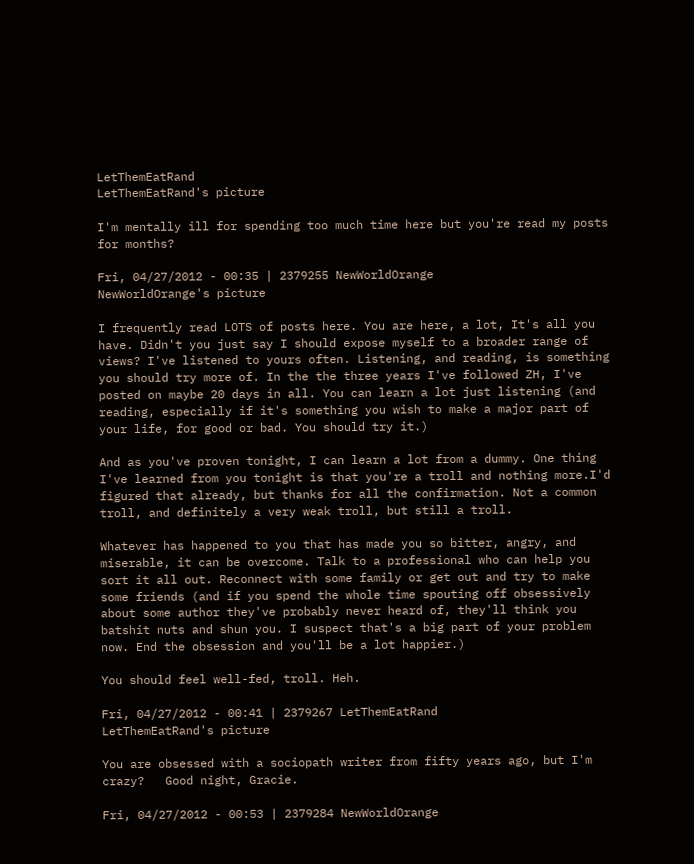LetThemEatRand
LetThemEatRand's picture

I'm mentally ill for spending too much time here but you're read my posts for months?

Fri, 04/27/2012 - 00:35 | 2379255 NewWorldOrange
NewWorldOrange's picture

I frequently read LOTS of posts here. You are here, a lot, It's all you have. Didn't you just say I should expose myself to a broader range of views? I've listened to yours often. Listening, and reading, is something you should try more of. In the the three years I've followed ZH, I've posted on maybe 20 days in all. You can learn a lot just listening (and reading, especially if it's something you wish to make a major part of your life, for good or bad. You should try it.)

And as you've proven tonight, I can learn a lot from a dummy. One thing I've learned from you tonight is that you're a troll and nothing more.I'd figured that already, but thanks for all the confirmation. Not a common troll, and definitely a very weak troll, but still a troll.

Whatever has happened to you that has made you so bitter, angry, and miserable, it can be overcome. Talk to a professional who can help you sort it all out. Reconnect with some family or get out and try to make some friends (and if you spend the whole time spouting off obsessively about some author they've probably never heard of, they'll think you batshit nuts and shun you. I suspect that's a big part of your problem now. End the obsession and you'll be a lot happier.)

You should feel well-fed, troll. Heh.

Fri, 04/27/2012 - 00:41 | 2379267 LetThemEatRand
LetThemEatRand's picture

You are obsessed with a sociopath writer from fifty years ago, but I'm crazy?   Good night, Gracie.

Fri, 04/27/2012 - 00:53 | 2379284 NewWorldOrange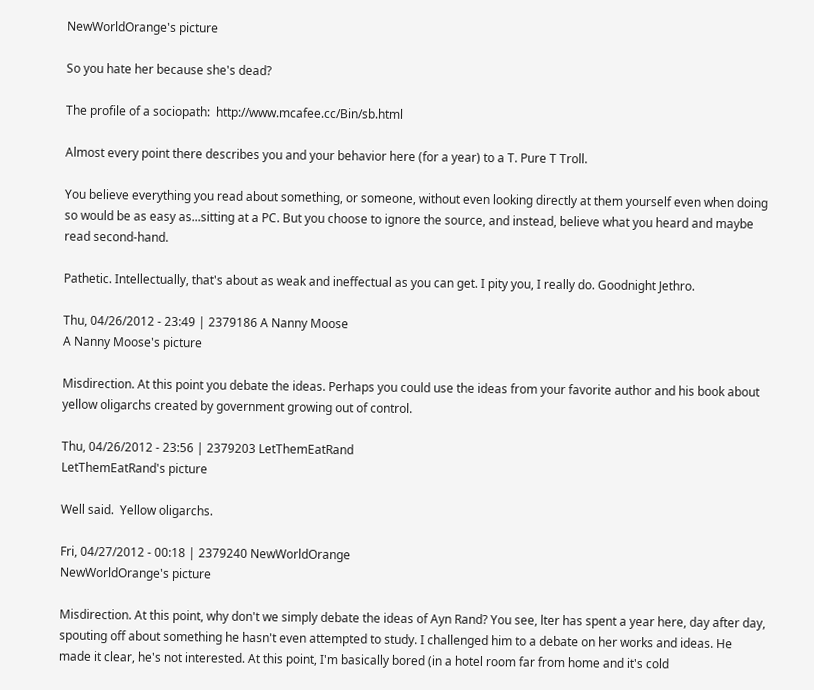NewWorldOrange's picture

So you hate her because she's dead?

The profile of a sociopath:  http://www.mcafee.cc/Bin/sb.html

Almost every point there describes you and your behavior here (for a year) to a T. Pure T Troll.

You believe everything you read about something, or someone, without even looking directly at them yourself even when doing so would be as easy as...sitting at a PC. But you choose to ignore the source, and instead, believe what you heard and maybe read second-hand.

Pathetic. Intellectually, that's about as weak and ineffectual as you can get. I pity you, I really do. Goodnight Jethro.

Thu, 04/26/2012 - 23:49 | 2379186 A Nanny Moose
A Nanny Moose's picture

Misdirection. At this point you debate the ideas. Perhaps you could use the ideas from your favorite author and his book about yellow oligarchs created by government growing out of control.

Thu, 04/26/2012 - 23:56 | 2379203 LetThemEatRand
LetThemEatRand's picture

Well said.  Yellow oligarchs.

Fri, 04/27/2012 - 00:18 | 2379240 NewWorldOrange
NewWorldOrange's picture

Misdirection. At this point, why don't we simply debate the ideas of Ayn Rand? You see, lter has spent a year here, day after day, spouting off about something he hasn't even attempted to study. I challenged him to a debate on her works and ideas. He made it clear, he's not interested. At this point, I'm basically bored (in a hotel room far from home and it's cold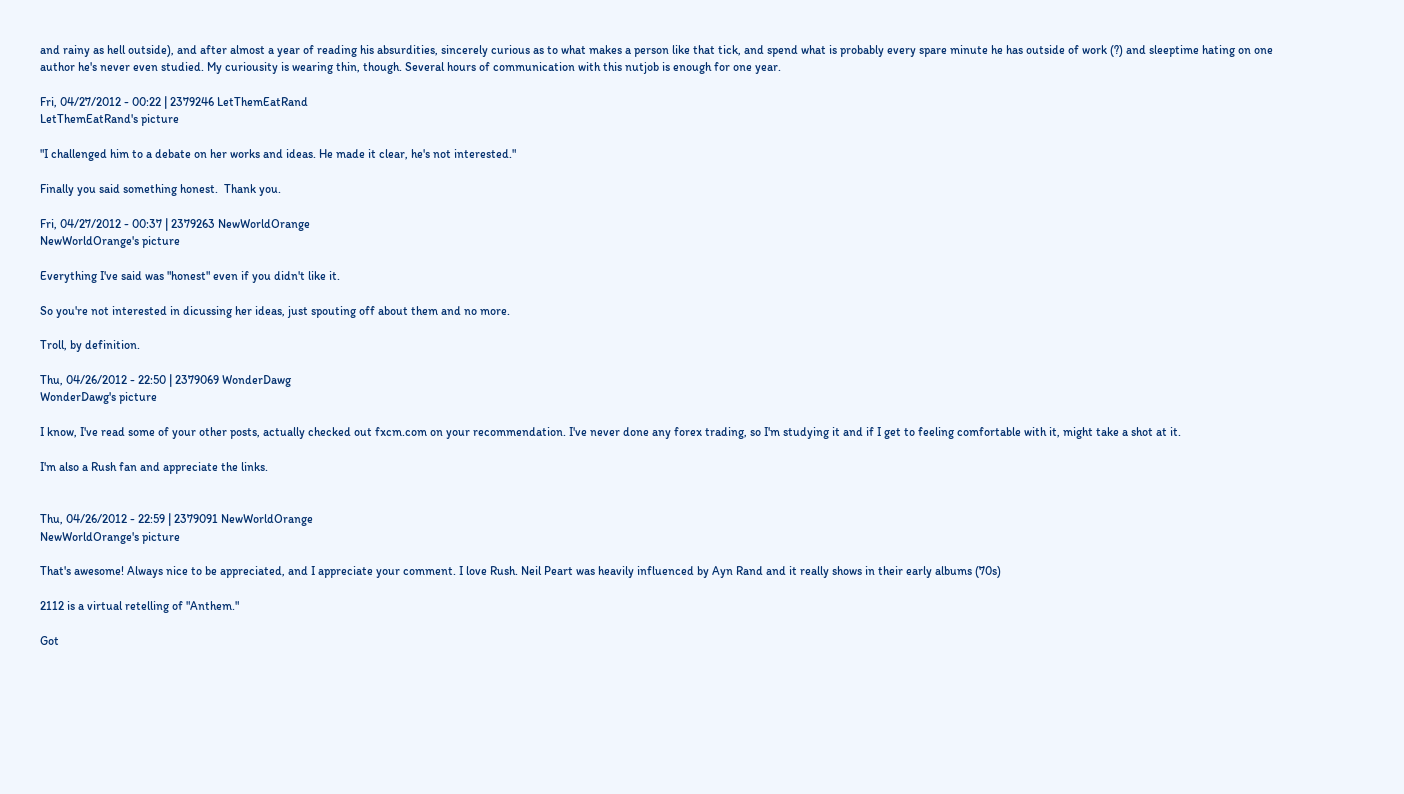and rainy as hell outside), and after almost a year of reading his absurdities, sincerely curious as to what makes a person like that tick, and spend what is probably every spare minute he has outside of work (?) and sleeptime hating on one author he's never even studied. My curiousity is wearing thin, though. Several hours of communication with this nutjob is enough for one year.

Fri, 04/27/2012 - 00:22 | 2379246 LetThemEatRand
LetThemEatRand's picture

"I challenged him to a debate on her works and ideas. He made it clear, he's not interested."

Finally you said something honest.  Thank you.

Fri, 04/27/2012 - 00:37 | 2379263 NewWorldOrange
NewWorldOrange's picture

Everything I've said was "honest" even if you didn't like it.

So you're not interested in dicussing her ideas, just spouting off about them and no more.

Troll, by definition.

Thu, 04/26/2012 - 22:50 | 2379069 WonderDawg
WonderDawg's picture

I know, I've read some of your other posts, actually checked out fxcm.com on your recommendation. I've never done any forex trading, so I'm studying it and if I get to feeling comfortable with it, might take a shot at it.

I'm also a Rush fan and appreciate the links.


Thu, 04/26/2012 - 22:59 | 2379091 NewWorldOrange
NewWorldOrange's picture

That's awesome! Always nice to be appreciated, and I appreciate your comment. I love Rush. Neil Peart was heavily influenced by Ayn Rand and it really shows in their early albums (70s)

2112 is a virtual retelling of "Anthem."

Got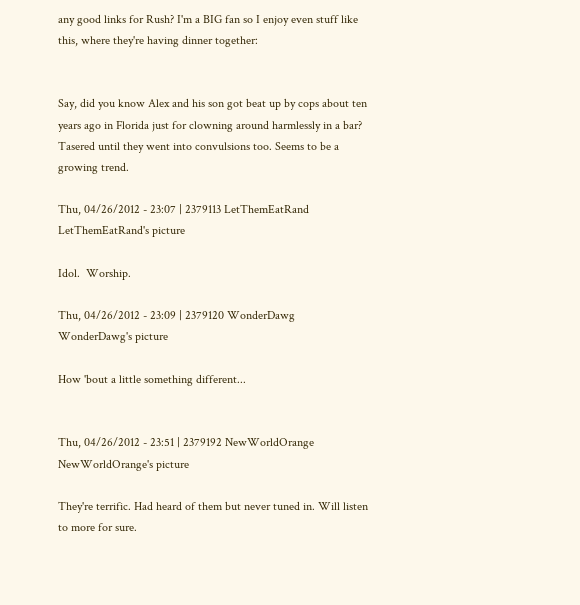any good links for Rush? I'm a BIG fan so I enjoy even stuff like this, where they're having dinner together:


Say, did you know Alex and his son got beat up by cops about ten years ago in Florida just for clowning around harmlessly in a bar? Tasered until they went into convulsions too. Seems to be a growing trend.

Thu, 04/26/2012 - 23:07 | 2379113 LetThemEatRand
LetThemEatRand's picture

Idol.  Worship.

Thu, 04/26/2012 - 23:09 | 2379120 WonderDawg
WonderDawg's picture

How 'bout a little something different...


Thu, 04/26/2012 - 23:51 | 2379192 NewWorldOrange
NewWorldOrange's picture

They're terrific. Had heard of them but never tuned in. Will listen to more for sure.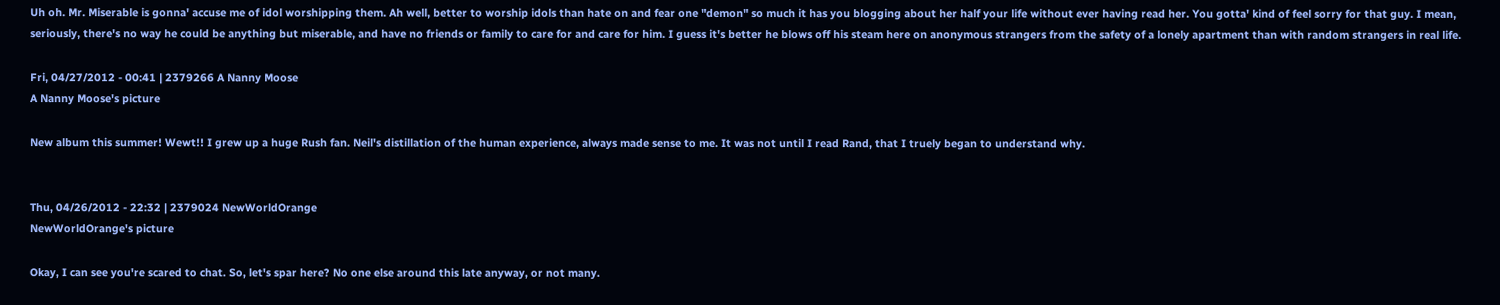Uh oh. Mr. Miserable is gonna' accuse me of idol worshipping them. Ah well, better to worship idols than hate on and fear one "demon" so much it has you blogging about her half your life without ever having read her. You gotta' kind of feel sorry for that guy. I mean, seriously, there's no way he could be anything but miserable, and have no friends or family to care for and care for him. I guess it's better he blows off his steam here on anonymous strangers from the safety of a lonely apartment than with random strangers in real life.

Fri, 04/27/2012 - 00:41 | 2379266 A Nanny Moose
A Nanny Moose's picture

New album this summer! Wewt!! I grew up a huge Rush fan. Neil's distillation of the human experience, always made sense to me. It was not until I read Rand, that I truely began to understand why.


Thu, 04/26/2012 - 22:32 | 2379024 NewWorldOrange
NewWorldOrange's picture

Okay, I can see you're scared to chat. So, let's spar here? No one else around this late anyway, or not many.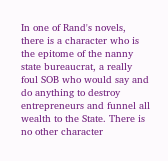In one of Rand's novels, there is a character who is the epitome of the nanny state bureaucrat, a really foul SOB who would say and do anything to destroy entrepreneurs and funnel all wealth to the State. There is no other character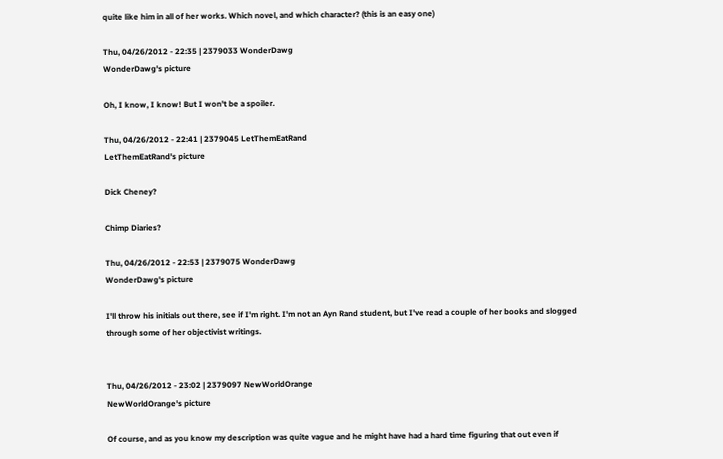quite like him in all of her works. Which novel, and which character? (this is an easy one)

Thu, 04/26/2012 - 22:35 | 2379033 WonderDawg
WonderDawg's picture

Oh, I know, I know! But I won't be a spoiler.

Thu, 04/26/2012 - 22:41 | 2379045 LetThemEatRand
LetThemEatRand's picture

Dick Cheney?

Chimp Diaries?

Thu, 04/26/2012 - 22:53 | 2379075 WonderDawg
WonderDawg's picture

I'll throw his initials out there, see if I'm right. I'm not an Ayn Rand student, but I've read a couple of her books and slogged through some of her objectivist writings.


Thu, 04/26/2012 - 23:02 | 2379097 NewWorldOrange
NewWorldOrange's picture

Of course, and as you know my description was quite vague and he might have had a hard time figuring that out even if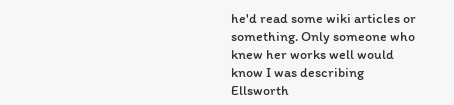he'd read some wiki articles or something. Only someone who knew her works well would know I was describing Ellsworth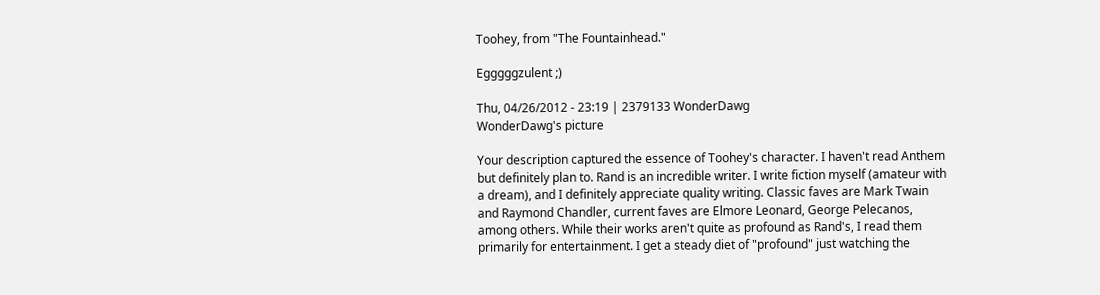Toohey, from "The Fountainhead."

Egggggzulent ;)

Thu, 04/26/2012 - 23:19 | 2379133 WonderDawg
WonderDawg's picture

Your description captured the essence of Toohey's character. I haven't read Anthem but definitely plan to. Rand is an incredible writer. I write fiction myself (amateur with a dream), and I definitely appreciate quality writing. Classic faves are Mark Twain and Raymond Chandler, current faves are Elmore Leonard, George Pelecanos, among others. While their works aren't quite as profound as Rand's, I read them primarily for entertainment. I get a steady diet of "profound" just watching the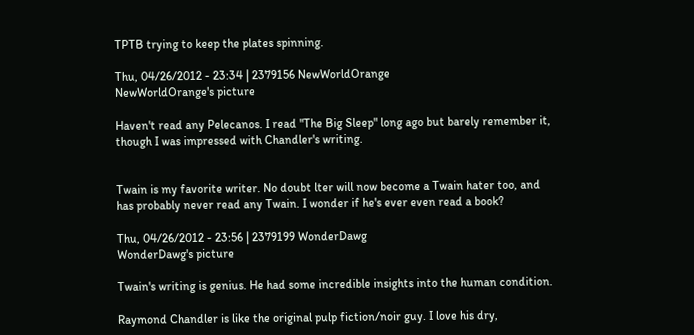TPTB trying to keep the plates spinning.

Thu, 04/26/2012 - 23:34 | 2379156 NewWorldOrange
NewWorldOrange's picture

Haven't read any Pelecanos. I read "The Big Sleep" long ago but barely remember it, though I was impressed with Chandler's writing.


Twain is my favorite writer. No doubt lter will now become a Twain hater too, and has probably never read any Twain. I wonder if he's ever even read a book?

Thu, 04/26/2012 - 23:56 | 2379199 WonderDawg
WonderDawg's picture

Twain's writing is genius. He had some incredible insights into the human condition.

Raymond Chandler is like the original pulp fiction/noir guy. I love his dry,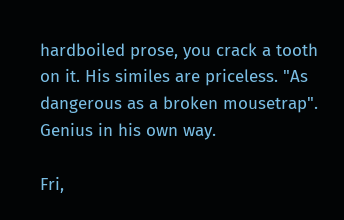hardboiled prose, you crack a tooth on it. His similes are priceless. "As dangerous as a broken mousetrap". Genius in his own way.

Fri,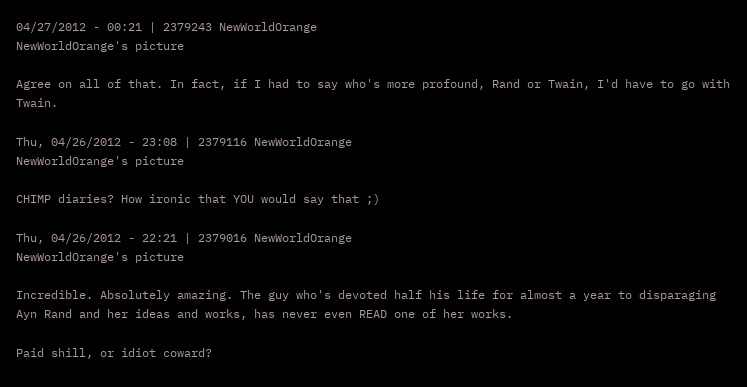04/27/2012 - 00:21 | 2379243 NewWorldOrange
NewWorldOrange's picture

Agree on all of that. In fact, if I had to say who's more profound, Rand or Twain, I'd have to go with Twain.

Thu, 04/26/2012 - 23:08 | 2379116 NewWorldOrange
NewWorldOrange's picture

CHIMP diaries? How ironic that YOU would say that ;)

Thu, 04/26/2012 - 22:21 | 2379016 NewWorldOrange
NewWorldOrange's picture

Incredible. Absolutely amazing. The guy who's devoted half his life for almost a year to disparaging Ayn Rand and her ideas and works, has never even READ one of her works.

Paid shill, or idiot coward?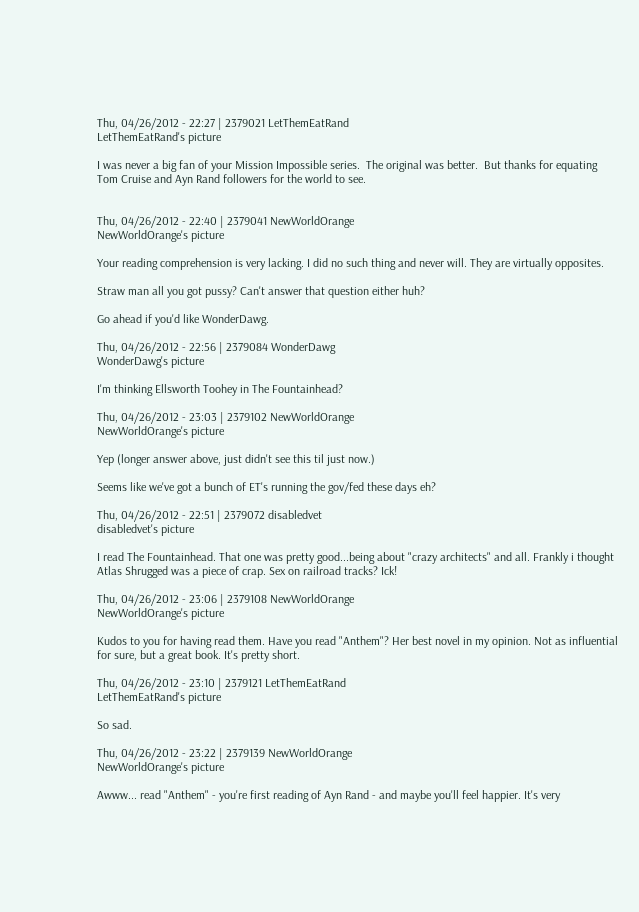Thu, 04/26/2012 - 22:27 | 2379021 LetThemEatRand
LetThemEatRand's picture

I was never a big fan of your Mission Impossible series.  The original was better.  But thanks for equating Tom Cruise and Ayn Rand followers for the world to see.


Thu, 04/26/2012 - 22:40 | 2379041 NewWorldOrange
NewWorldOrange's picture

Your reading comprehension is very lacking. I did no such thing and never will. They are virtually opposites.

Straw man all you got pussy? Can't answer that question either huh?

Go ahead if you'd like WonderDawg.

Thu, 04/26/2012 - 22:56 | 2379084 WonderDawg
WonderDawg's picture

I'm thinking Ellsworth Toohey in The Fountainhead?

Thu, 04/26/2012 - 23:03 | 2379102 NewWorldOrange
NewWorldOrange's picture

Yep (longer answer above, just didn't see this til just now.)

Seems like we've got a bunch of ET's running the gov/fed these days eh?

Thu, 04/26/2012 - 22:51 | 2379072 disabledvet
disabledvet's picture

I read The Fountainhead. That one was pretty good...being about "crazy architects" and all. Frankly i thought Atlas Shrugged was a piece of crap. Sex on railroad tracks? Ick!

Thu, 04/26/2012 - 23:06 | 2379108 NewWorldOrange
NewWorldOrange's picture

Kudos to you for having read them. Have you read "Anthem"? Her best novel in my opinion. Not as influential for sure, but a great book. It's pretty short.

Thu, 04/26/2012 - 23:10 | 2379121 LetThemEatRand
LetThemEatRand's picture

So sad.

Thu, 04/26/2012 - 23:22 | 2379139 NewWorldOrange
NewWorldOrange's picture

Awww... read "Anthem" - you're first reading of Ayn Rand - and maybe you'll feel happier. It's very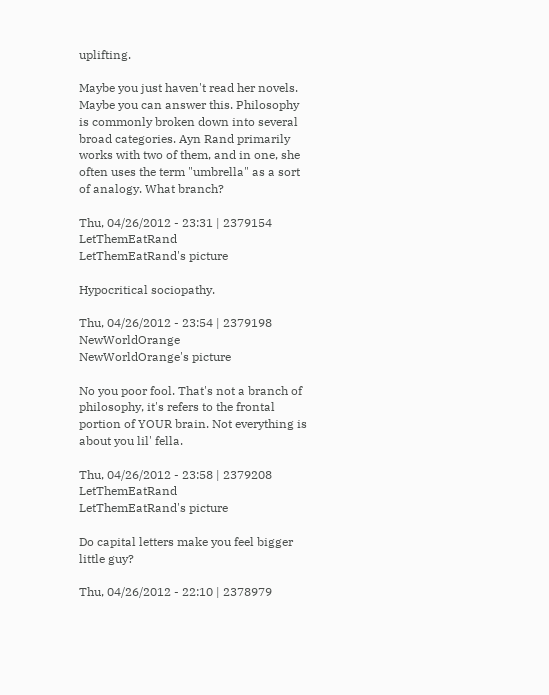uplifting.

Maybe you just haven't read her novels. Maybe you can answer this. Philosophy is commonly broken down into several broad categories. Ayn Rand primarily works with two of them, and in one, she often uses the term "umbrella" as a sort of analogy. What branch?

Thu, 04/26/2012 - 23:31 | 2379154 LetThemEatRand
LetThemEatRand's picture

Hypocritical sociopathy.

Thu, 04/26/2012 - 23:54 | 2379198 NewWorldOrange
NewWorldOrange's picture

No you poor fool. That's not a branch of philosophy, it's refers to the frontal portion of YOUR brain. Not everything is about you lil' fella.

Thu, 04/26/2012 - 23:58 | 2379208 LetThemEatRand
LetThemEatRand's picture

Do capital letters make you feel bigger little guy?

Thu, 04/26/2012 - 22:10 | 2378979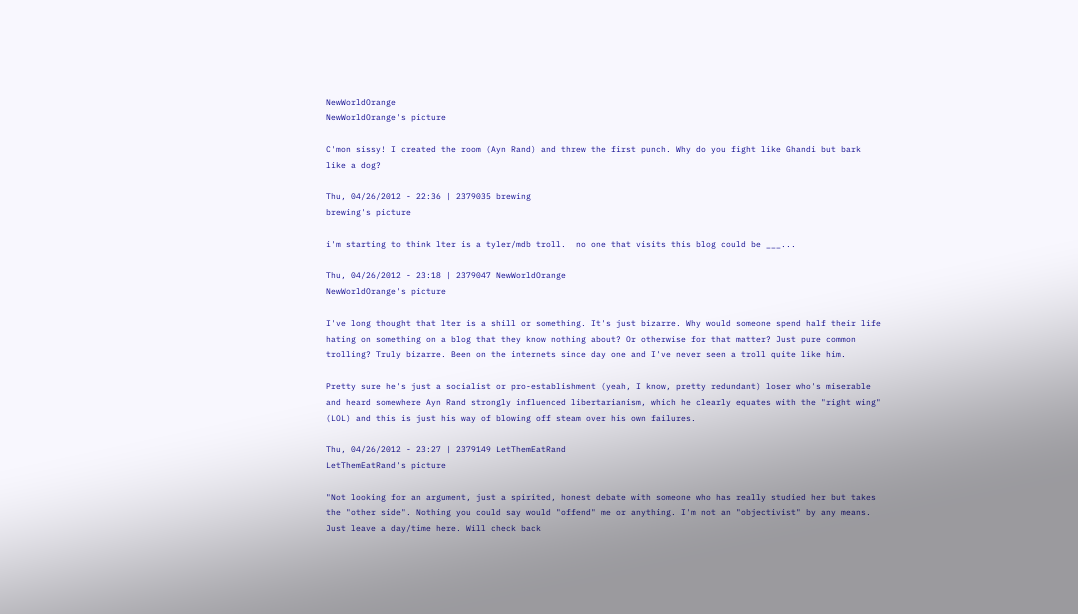NewWorldOrange
NewWorldOrange's picture

C'mon sissy! I created the room (Ayn Rand) and threw the first punch. Why do you fight like Ghandi but bark like a dog?

Thu, 04/26/2012 - 22:36 | 2379035 brewing
brewing's picture

i'm starting to think lter is a tyler/mdb troll.  no one that visits this blog could be ___...

Thu, 04/26/2012 - 23:18 | 2379047 NewWorldOrange
NewWorldOrange's picture

I've long thought that lter is a shill or something. It's just bizarre. Why would someone spend half their life hating on something on a blog that they know nothing about? Or otherwise for that matter? Just pure common trolling? Truly bizarre. Been on the internets since day one and I've never seen a troll quite like him.

Pretty sure he's just a socialist or pro-establishment (yeah, I know, pretty redundant) loser who's miserable and heard somewhere Ayn Rand strongly influenced libertarianism, which he clearly equates with the "right wing" (LOL) and this is just his way of blowing off steam over his own failures.

Thu, 04/26/2012 - 23:27 | 2379149 LetThemEatRand
LetThemEatRand's picture

"Not looking for an argument, just a spirited, honest debate with someone who has really studied her but takes the "other side". Nothing you could say would "offend" me or anything. I'm not an "objectivist" by any means. Just leave a day/time here. Will check back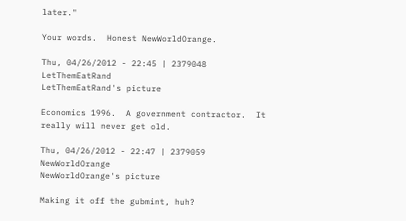later."

Your words.  Honest NewWorldOrange.

Thu, 04/26/2012 - 22:45 | 2379048 LetThemEatRand
LetThemEatRand's picture

Economics 1996.  A government contractor.  It really will never get old.

Thu, 04/26/2012 - 22:47 | 2379059 NewWorldOrange
NewWorldOrange's picture

Making it off the gubmint, huh?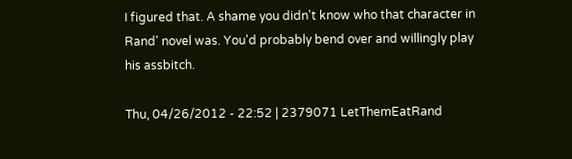I figured that. A shame you didn't know who that character in Rand' novel was. You'd probably bend over and willingly play his assbitch.

Thu, 04/26/2012 - 22:52 | 2379071 LetThemEatRand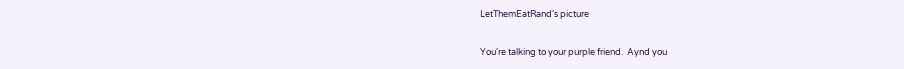LetThemEatRand's picture

You're talking to your purple friend.  Aynd you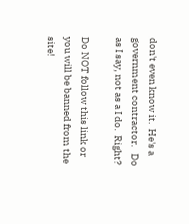don't even know it.  He's a government contractor.   Do as I say, not as a I do.  Right?

Do NOT follow this link or you will be banned from the site!